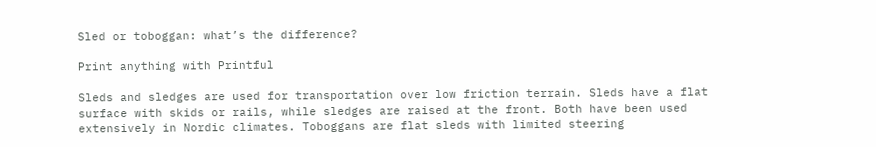Sled or toboggan: what’s the difference?

Print anything with Printful

Sleds and sledges are used for transportation over low friction terrain. Sleds have a flat surface with skids or rails, while sledges are raised at the front. Both have been used extensively in Nordic climates. Toboggans are flat sleds with limited steering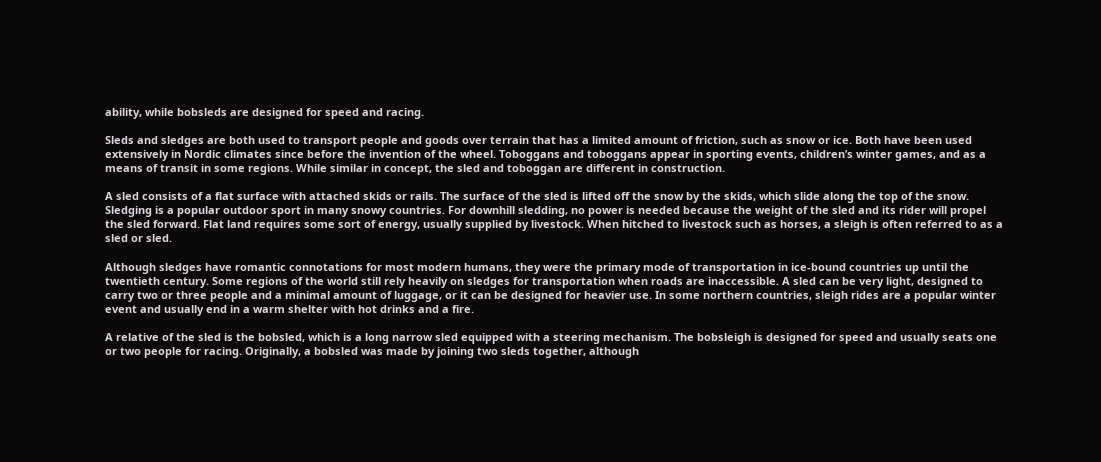ability, while bobsleds are designed for speed and racing.

Sleds and sledges are both used to transport people and goods over terrain that has a limited amount of friction, such as snow or ice. Both have been used extensively in Nordic climates since before the invention of the wheel. Toboggans and toboggans appear in sporting events, children’s winter games, and as a means of transit in some regions. While similar in concept, the sled and toboggan are different in construction.

A sled consists of a flat surface with attached skids or rails. The surface of the sled is lifted off the snow by the skids, which slide along the top of the snow. Sledging is a popular outdoor sport in many snowy countries. For downhill sledding, no power is needed because the weight of the sled and its rider will propel the sled forward. Flat land requires some sort of energy, usually supplied by livestock. When hitched to livestock such as horses, a sleigh is often referred to as a sled or sled.

Although sledges have romantic connotations for most modern humans, they were the primary mode of transportation in ice-bound countries up until the twentieth century. Some regions of the world still rely heavily on sledges for transportation when roads are inaccessible. A sled can be very light, designed to carry two or three people and a minimal amount of luggage, or it can be designed for heavier use. In some northern countries, sleigh rides are a popular winter event and usually end in a warm shelter with hot drinks and a fire.

A relative of the sled is the bobsled, which is a long narrow sled equipped with a steering mechanism. The bobsleigh is designed for speed and usually seats one or two people for racing. Originally, a bobsled was made by joining two sleds together, although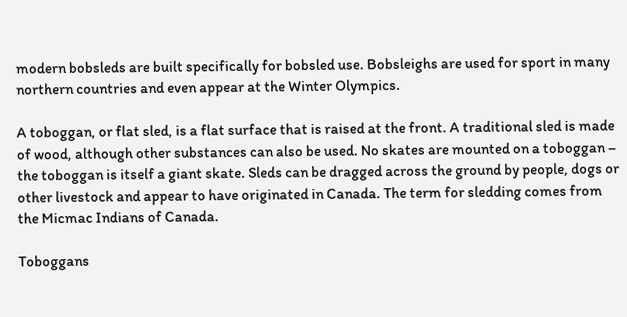modern bobsleds are built specifically for bobsled use. Bobsleighs are used for sport in many northern countries and even appear at the Winter Olympics.

A toboggan, or flat sled, is a flat surface that is raised at the front. A traditional sled is made of wood, although other substances can also be used. No skates are mounted on a toboggan – the toboggan is itself a giant skate. Sleds can be dragged across the ground by people, dogs or other livestock and appear to have originated in Canada. The term for sledding comes from the Micmac Indians of Canada.

Toboggans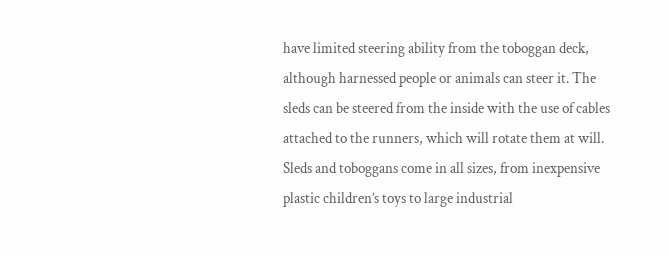have limited steering ability from the toboggan deck, although harnessed people or animals can steer it. The sleds can be steered from the inside with the use of cables attached to the runners, which will rotate them at will. Sleds and toboggans come in all sizes, from inexpensive plastic children’s toys to large industrial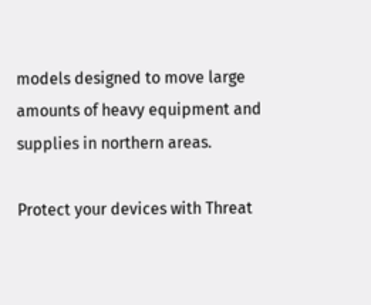models designed to move large amounts of heavy equipment and supplies in northern areas.

Protect your devices with Threat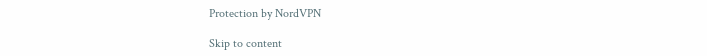Protection by NordVPN

Skip to content